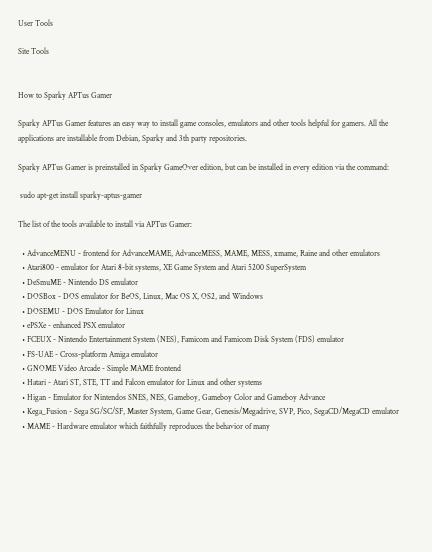User Tools

Site Tools


How to Sparky APTus Gamer

Sparky APTus Gamer features an easy way to install game consoles, emulators and other tools helpful for gamers. All the applications are installable from Debian, Sparky and 3th party repositories.

Sparky APTus Gamer is preinstalled in Sparky GameOver edition, but can be installed in every edition via the command:

 sudo apt-get install sparky-aptus-gamer

The list of the tools available to install via APTus Gamer:

  • AdvanceMENU - frontend for AdvanceMAME, AdvanceMESS, MAME, MESS, xmame, Raine and other emulators
  • Atari800 - emulator for Atari 8-bit systems, XE Game System and Atari 5200 SuperSystem
  • DeSmuME - Nintendo DS emulator
  • DOSBox - DOS emulator for BeOS, Linux, Mac OS X, OS2, and Windows
  • DOSEMU - DOS Emulator for Linux
  • ePSXe - enhanced PSX emulator
  • FCEUX - Nintendo Entertainment System (NES), Famicom and Famicom Disk System (FDS) emulator
  • FS-UAE - Cross-platform Amiga emulator
  • GNOME Video Arcade - Simple MAME frontend
  • Hatari - Atari ST, STE, TT and Falcon emulator for Linux and other systems
  • Higan - Emulator for Nintendos SNES, NES, Gameboy, Gameboy Color and Gameboy Advance
  • Kega_Fusion - Sega SG/SC/SF, Master System, Game Gear, Genesis/Megadrive, SVP, Pico, SegaCD/MegaCD emulator
  • MAME - Hardware emulator which faithfully reproduces the behavior of many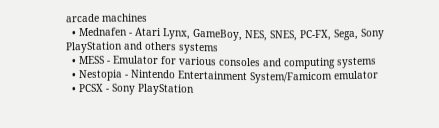arcade machines
  • Mednafen - Atari Lynx, GameBoy, NES, SNES, PC-FX, Sega, Sony PlayStation and others systems
  • MESS - Emulator for various consoles and computing systems
  • Nestopia - Nintendo Entertainment System/Famicom emulator
  • PCSX - Sony PlayStation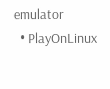emulator
  • PlayOnLinux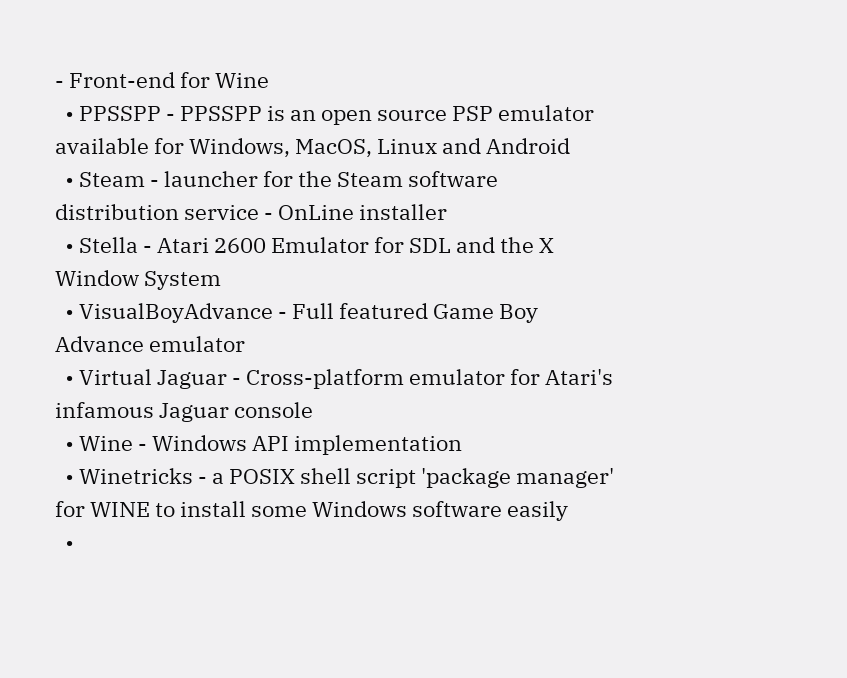- Front-end for Wine
  • PPSSPP - PPSSPP is an open source PSP emulator available for Windows, MacOS, Linux and Android
  • Steam - launcher for the Steam software distribution service - OnLine installer
  • Stella - Atari 2600 Emulator for SDL and the X Window System
  • VisualBoyAdvance - Full featured Game Boy Advance emulator
  • Virtual Jaguar - Cross-platform emulator for Atari's infamous Jaguar console
  • Wine - Windows API implementation
  • Winetricks - a POSIX shell script 'package manager' for WINE to install some Windows software easily
  •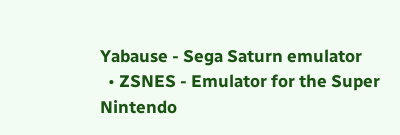Yabause - Sega Saturn emulator
  • ZSNES - Emulator for the Super Nintendo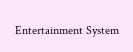Entertainment System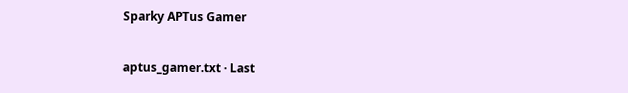Sparky APTus Gamer

aptus_gamer.txt · Last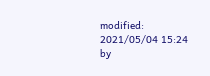modified: 2021/05/04 15:24 by